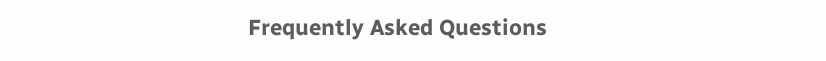Frequently Asked Questions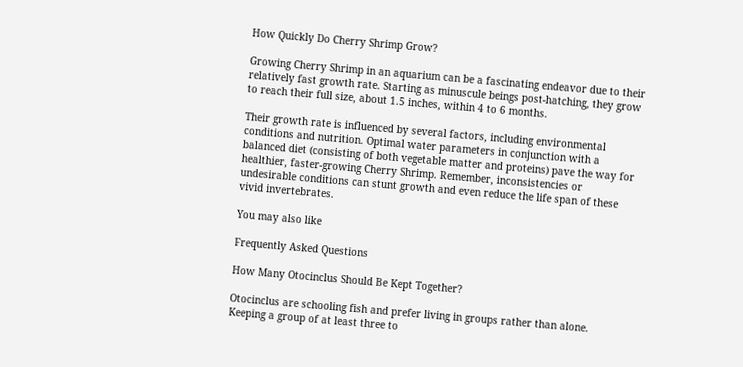How Quickly Do Cherry Shrimp Grow?

Growing Cherry Shrimp in an aquarium can be a fascinating endeavor due to their relatively fast growth rate. Starting as minuscule beings post-hatching, they grow to reach their full size, about 1.5 inches, within 4 to 6 months.

Their growth rate is influenced by several factors, including environmental conditions and nutrition. Optimal water parameters in conjunction with a balanced diet (consisting of both vegetable matter and proteins) pave the way for healthier, faster-growing Cherry Shrimp. Remember, inconsistencies or undesirable conditions can stunt growth and even reduce the life span of these vivid invertebrates.

You may also like

Frequently Asked Questions

How Many Otocinclus Should Be Kept Together?

Otocinclus are schooling fish and prefer living in groups rather than alone. Keeping a group of at least three to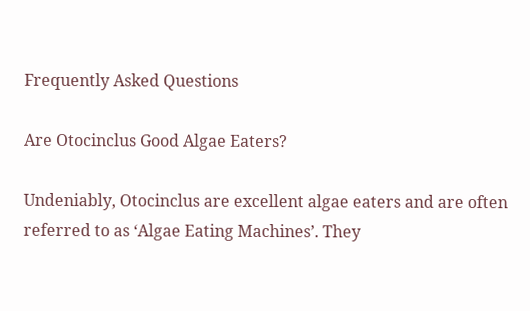Frequently Asked Questions

Are Otocinclus Good Algae Eaters?

Undeniably, Otocinclus are excellent algae eaters and are often referred to as ‘Algae Eating Machines’. They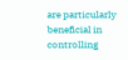are particularly beneficial in controlling